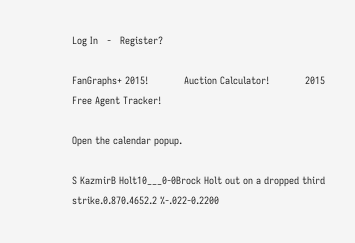Log In   -   Register?

FanGraphs+ 2015!            Auction Calculator!            2015 Free Agent Tracker!

Open the calendar popup.

S KazmirB Holt10___0-0Brock Holt out on a dropped third strike.0.870.4652.2 %-.022-0.2200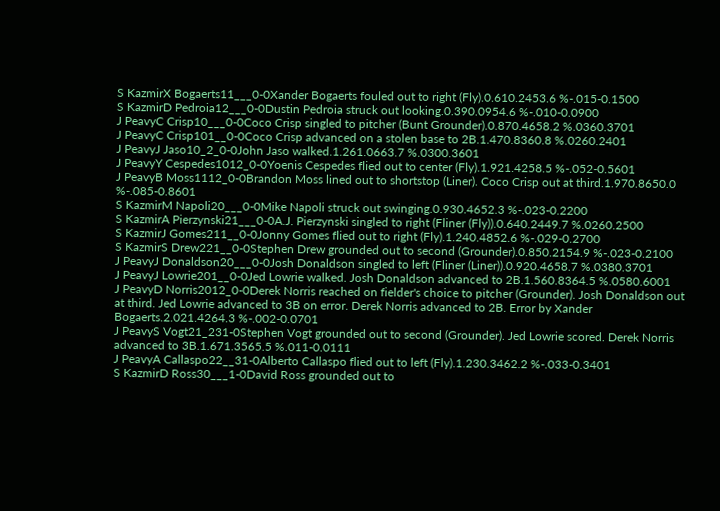S KazmirX Bogaerts11___0-0Xander Bogaerts fouled out to right (Fly).0.610.2453.6 %-.015-0.1500
S KazmirD Pedroia12___0-0Dustin Pedroia struck out looking.0.390.0954.6 %-.010-0.0900
J PeavyC Crisp10___0-0Coco Crisp singled to pitcher (Bunt Grounder).0.870.4658.2 %.0360.3701
J PeavyC Crisp101__0-0Coco Crisp advanced on a stolen base to 2B.1.470.8360.8 %.0260.2401
J PeavyJ Jaso10_2_0-0John Jaso walked.1.261.0663.7 %.0300.3601
J PeavyY Cespedes1012_0-0Yoenis Cespedes flied out to center (Fly).1.921.4258.5 %-.052-0.5601
J PeavyB Moss1112_0-0Brandon Moss lined out to shortstop (Liner). Coco Crisp out at third.1.970.8650.0 %-.085-0.8601
S KazmirM Napoli20___0-0Mike Napoli struck out swinging.0.930.4652.3 %-.023-0.2200
S KazmirA Pierzynski21___0-0A.J. Pierzynski singled to right (Fliner (Fly)).0.640.2449.7 %.0260.2500
S KazmirJ Gomes211__0-0Jonny Gomes flied out to right (Fly).1.240.4852.6 %-.029-0.2700
S KazmirS Drew221__0-0Stephen Drew grounded out to second (Grounder).0.850.2154.9 %-.023-0.2100
J PeavyJ Donaldson20___0-0Josh Donaldson singled to left (Fliner (Liner)).0.920.4658.7 %.0380.3701
J PeavyJ Lowrie201__0-0Jed Lowrie walked. Josh Donaldson advanced to 2B.1.560.8364.5 %.0580.6001
J PeavyD Norris2012_0-0Derek Norris reached on fielder's choice to pitcher (Grounder). Josh Donaldson out at third. Jed Lowrie advanced to 3B on error. Derek Norris advanced to 2B. Error by Xander Bogaerts.2.021.4264.3 %-.002-0.0701
J PeavyS Vogt21_231-0Stephen Vogt grounded out to second (Grounder). Jed Lowrie scored. Derek Norris advanced to 3B.1.671.3565.5 %.011-0.0111
J PeavyA Callaspo22__31-0Alberto Callaspo flied out to left (Fly).1.230.3462.2 %-.033-0.3401
S KazmirD Ross30___1-0David Ross grounded out to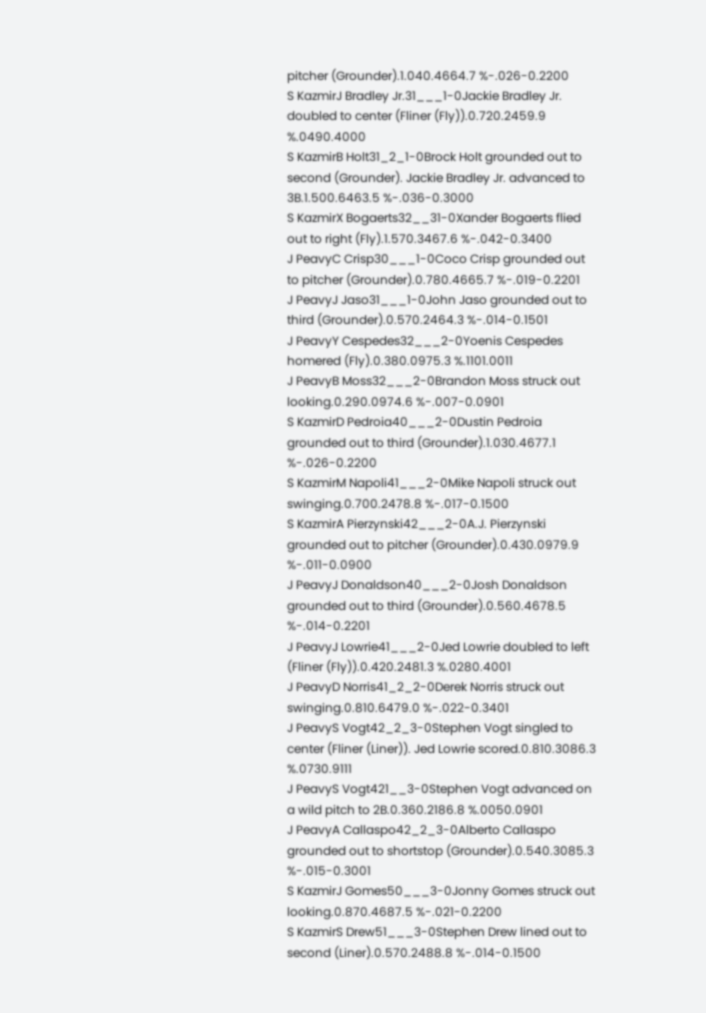pitcher (Grounder).1.040.4664.7 %-.026-0.2200
S KazmirJ Bradley Jr.31___1-0Jackie Bradley Jr. doubled to center (Fliner (Fly)).0.720.2459.9 %.0490.4000
S KazmirB Holt31_2_1-0Brock Holt grounded out to second (Grounder). Jackie Bradley Jr. advanced to 3B.1.500.6463.5 %-.036-0.3000
S KazmirX Bogaerts32__31-0Xander Bogaerts flied out to right (Fly).1.570.3467.6 %-.042-0.3400
J PeavyC Crisp30___1-0Coco Crisp grounded out to pitcher (Grounder).0.780.4665.7 %-.019-0.2201
J PeavyJ Jaso31___1-0John Jaso grounded out to third (Grounder).0.570.2464.3 %-.014-0.1501
J PeavyY Cespedes32___2-0Yoenis Cespedes homered (Fly).0.380.0975.3 %.1101.0011
J PeavyB Moss32___2-0Brandon Moss struck out looking.0.290.0974.6 %-.007-0.0901
S KazmirD Pedroia40___2-0Dustin Pedroia grounded out to third (Grounder).1.030.4677.1 %-.026-0.2200
S KazmirM Napoli41___2-0Mike Napoli struck out swinging.0.700.2478.8 %-.017-0.1500
S KazmirA Pierzynski42___2-0A.J. Pierzynski grounded out to pitcher (Grounder).0.430.0979.9 %-.011-0.0900
J PeavyJ Donaldson40___2-0Josh Donaldson grounded out to third (Grounder).0.560.4678.5 %-.014-0.2201
J PeavyJ Lowrie41___2-0Jed Lowrie doubled to left (Fliner (Fly)).0.420.2481.3 %.0280.4001
J PeavyD Norris41_2_2-0Derek Norris struck out swinging.0.810.6479.0 %-.022-0.3401
J PeavyS Vogt42_2_3-0Stephen Vogt singled to center (Fliner (Liner)). Jed Lowrie scored.0.810.3086.3 %.0730.9111
J PeavyS Vogt421__3-0Stephen Vogt advanced on a wild pitch to 2B.0.360.2186.8 %.0050.0901
J PeavyA Callaspo42_2_3-0Alberto Callaspo grounded out to shortstop (Grounder).0.540.3085.3 %-.015-0.3001
S KazmirJ Gomes50___3-0Jonny Gomes struck out looking.0.870.4687.5 %-.021-0.2200
S KazmirS Drew51___3-0Stephen Drew lined out to second (Liner).0.570.2488.8 %-.014-0.1500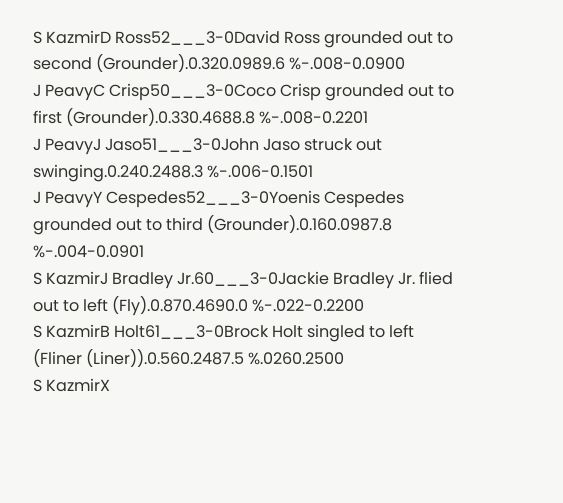S KazmirD Ross52___3-0David Ross grounded out to second (Grounder).0.320.0989.6 %-.008-0.0900
J PeavyC Crisp50___3-0Coco Crisp grounded out to first (Grounder).0.330.4688.8 %-.008-0.2201
J PeavyJ Jaso51___3-0John Jaso struck out swinging.0.240.2488.3 %-.006-0.1501
J PeavyY Cespedes52___3-0Yoenis Cespedes grounded out to third (Grounder).0.160.0987.8 %-.004-0.0901
S KazmirJ Bradley Jr.60___3-0Jackie Bradley Jr. flied out to left (Fly).0.870.4690.0 %-.022-0.2200
S KazmirB Holt61___3-0Brock Holt singled to left (Fliner (Liner)).0.560.2487.5 %.0260.2500
S KazmirX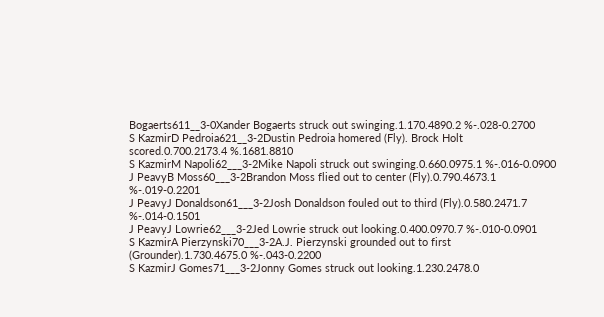Bogaerts611__3-0Xander Bogaerts struck out swinging.1.170.4890.2 %-.028-0.2700
S KazmirD Pedroia621__3-2Dustin Pedroia homered (Fly). Brock Holt scored.0.700.2173.4 %.1681.8810
S KazmirM Napoli62___3-2Mike Napoli struck out swinging.0.660.0975.1 %-.016-0.0900
J PeavyB Moss60___3-2Brandon Moss flied out to center (Fly).0.790.4673.1 %-.019-0.2201
J PeavyJ Donaldson61___3-2Josh Donaldson fouled out to third (Fly).0.580.2471.7 %-.014-0.1501
J PeavyJ Lowrie62___3-2Jed Lowrie struck out looking.0.400.0970.7 %-.010-0.0901
S KazmirA Pierzynski70___3-2A.J. Pierzynski grounded out to first (Grounder).1.730.4675.0 %-.043-0.2200
S KazmirJ Gomes71___3-2Jonny Gomes struck out looking.1.230.2478.0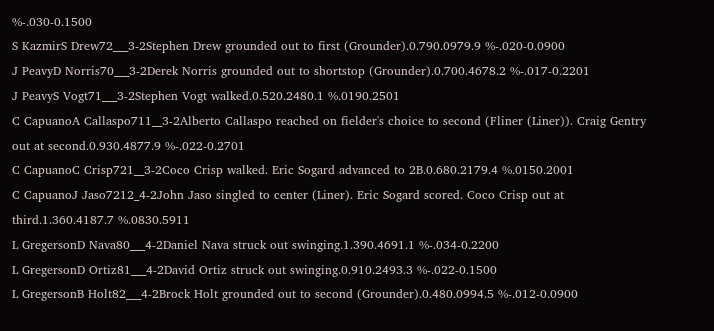%-.030-0.1500
S KazmirS Drew72___3-2Stephen Drew grounded out to first (Grounder).0.790.0979.9 %-.020-0.0900
J PeavyD Norris70___3-2Derek Norris grounded out to shortstop (Grounder).0.700.4678.2 %-.017-0.2201
J PeavyS Vogt71___3-2Stephen Vogt walked.0.520.2480.1 %.0190.2501
C CapuanoA Callaspo711__3-2Alberto Callaspo reached on fielder's choice to second (Fliner (Liner)). Craig Gentry out at second.0.930.4877.9 %-.022-0.2701
C CapuanoC Crisp721__3-2Coco Crisp walked. Eric Sogard advanced to 2B.0.680.2179.4 %.0150.2001
C CapuanoJ Jaso7212_4-2John Jaso singled to center (Liner). Eric Sogard scored. Coco Crisp out at third.1.360.4187.7 %.0830.5911
L GregersonD Nava80___4-2Daniel Nava struck out swinging.1.390.4691.1 %-.034-0.2200
L GregersonD Ortiz81___4-2David Ortiz struck out swinging.0.910.2493.3 %-.022-0.1500
L GregersonB Holt82___4-2Brock Holt grounded out to second (Grounder).0.480.0994.5 %-.012-0.0900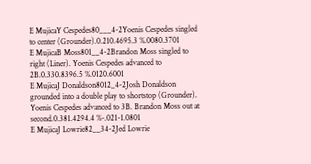E MujicaY Cespedes80___4-2Yoenis Cespedes singled to center (Grounder).0.210.4695.3 %.0080.3701
E MujicaB Moss801__4-2Brandon Moss singled to right (Liner). Yoenis Cespedes advanced to 2B.0.330.8396.5 %.0120.6001
E MujicaJ Donaldson8012_4-2Josh Donaldson grounded into a double play to shortstop (Grounder). Yoenis Cespedes advanced to 3B. Brandon Moss out at second.0.381.4294.4 %-.021-1.0801
E MujicaJ Lowrie82__34-2Jed Lowrie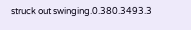struck out swinging.0.380.3493.3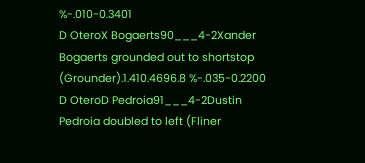%-.010-0.3401
D OteroX Bogaerts90___4-2Xander Bogaerts grounded out to shortstop (Grounder).1.410.4696.8 %-.035-0.2200
D OteroD Pedroia91___4-2Dustin Pedroia doubled to left (Fliner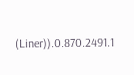(Liner)).0.870.2491.1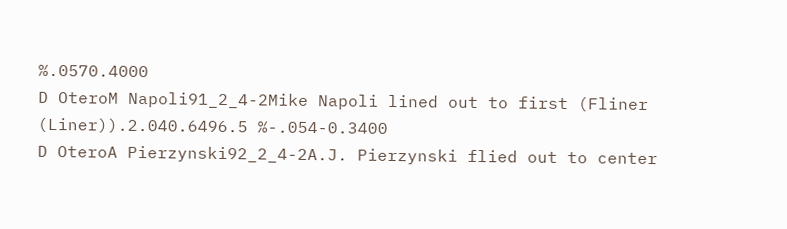%.0570.4000
D OteroM Napoli91_2_4-2Mike Napoli lined out to first (Fliner (Liner)).2.040.6496.5 %-.054-0.3400
D OteroA Pierzynski92_2_4-2A.J. Pierzynski flied out to center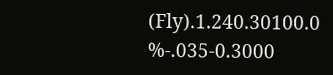(Fly).1.240.30100.0 %-.035-0.3000